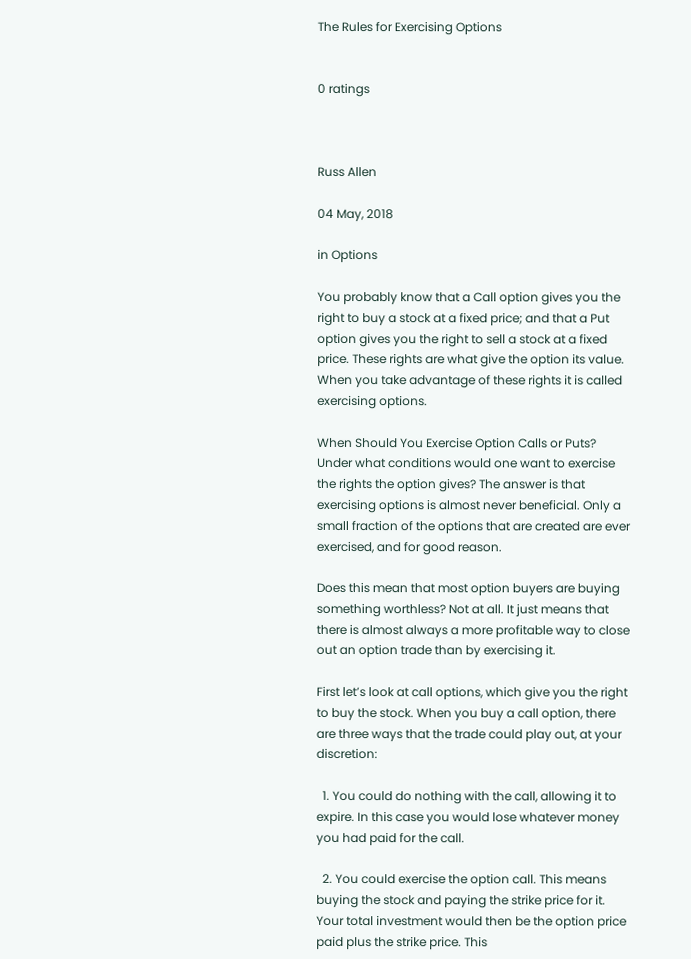The Rules for Exercising Options


0 ratings



Russ Allen

04 May, 2018

in Options

You probably know that a Call option gives you the right to buy a stock at a fixed price; and that a Put option gives you the right to sell a stock at a fixed price. These rights are what give the option its value. When you take advantage of these rights it is called exercising options.

When Should You Exercise Option Calls or Puts?
Under what conditions would one want to exercise the rights the option gives? The answer is that exercising options is almost never beneficial. Only a small fraction of the options that are created are ever exercised, and for good reason.

Does this mean that most option buyers are buying something worthless? Not at all. It just means that there is almost always a more profitable way to close out an option trade than by exercising it.

First let’s look at call options, which give you the right to buy the stock. When you buy a call option, there are three ways that the trade could play out, at your discretion:

  1. You could do nothing with the call, allowing it to expire. In this case you would lose whatever money you had paid for the call.

  2. You could exercise the option call. This means buying the stock and paying the strike price for it. Your total investment would then be the option price paid plus the strike price. This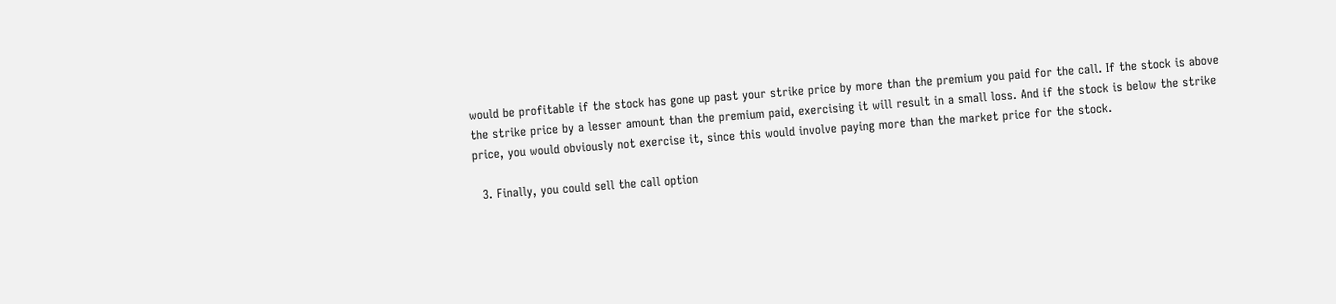would be profitable if the stock has gone up past your strike price by more than the premium you paid for the call. If the stock is above the strike price by a lesser amount than the premium paid, exercising it will result in a small loss. And if the stock is below the strike price, you would obviously not exercise it, since this would involve paying more than the market price for the stock.

  3. Finally, you could sell the call option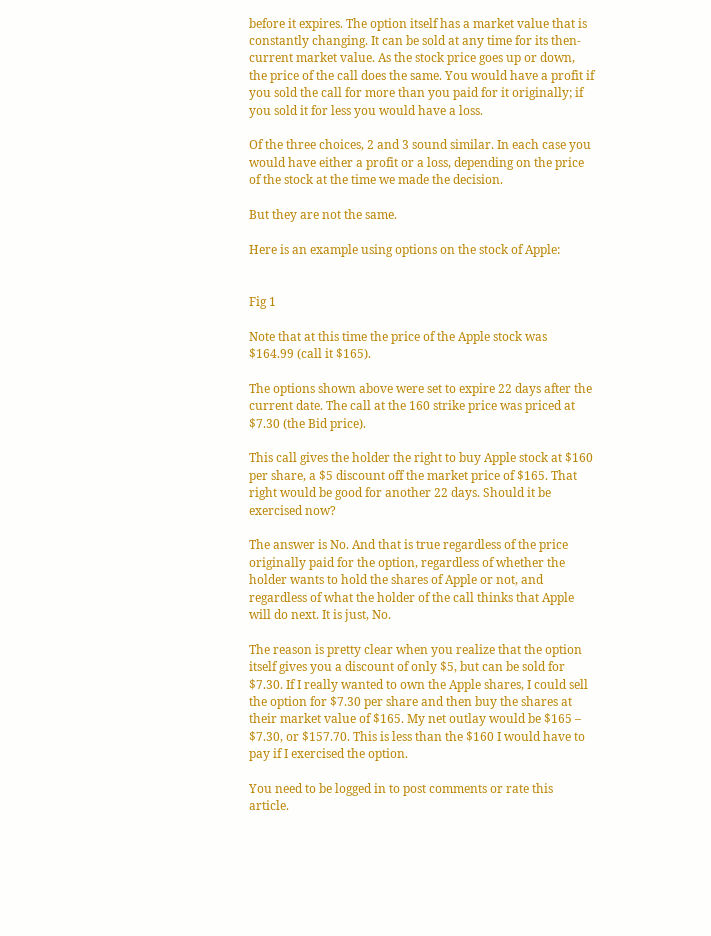before it expires. The option itself has a market value that is constantly changing. It can be sold at any time for its then-current market value. As the stock price goes up or down, the price of the call does the same. You would have a profit if you sold the call for more than you paid for it originally; if you sold it for less you would have a loss.

Of the three choices, 2 and 3 sound similar. In each case you would have either a profit or a loss, depending on the price of the stock at the time we made the decision.

But they are not the same.

Here is an example using options on the stock of Apple:


Fig 1

Note that at this time the price of the Apple stock was $164.99 (call it $165).

The options shown above were set to expire 22 days after the current date. The call at the 160 strike price was priced at $7.30 (the Bid price).

This call gives the holder the right to buy Apple stock at $160 per share, a $5 discount off the market price of $165. That right would be good for another 22 days. Should it be exercised now?

The answer is No. And that is true regardless of the price originally paid for the option, regardless of whether the holder wants to hold the shares of Apple or not, and regardless of what the holder of the call thinks that Apple will do next. It is just, No.

The reason is pretty clear when you realize that the option itself gives you a discount of only $5, but can be sold for $7.30. If I really wanted to own the Apple shares, I could sell the option for $7.30 per share and then buy the shares at their market value of $165. My net outlay would be $165 – $7.30, or $157.70. This is less than the $160 I would have to pay if I exercised the option.

You need to be logged in to post comments or rate this article.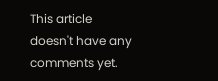This article doesn't have any comments yet.